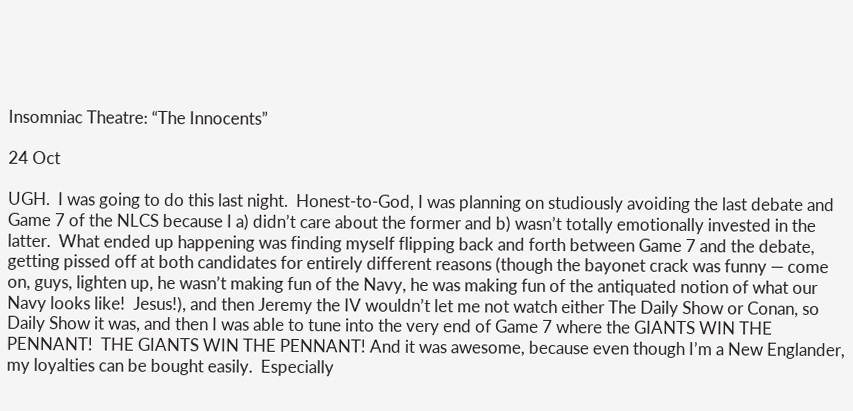Insomniac Theatre: “The Innocents”

24 Oct

UGH.  I was going to do this last night.  Honest-to-God, I was planning on studiously avoiding the last debate and Game 7 of the NLCS because I a) didn’t care about the former and b) wasn’t totally emotionally invested in the latter.  What ended up happening was finding myself flipping back and forth between Game 7 and the debate, getting pissed off at both candidates for entirely different reasons (though the bayonet crack was funny — come on, guys, lighten up, he wasn’t making fun of the Navy, he was making fun of the antiquated notion of what our Navy looks like!  Jesus!), and then Jeremy the IV wouldn’t let me not watch either The Daily Show or Conan, so Daily Show it was, and then I was able to tune into the very end of Game 7 where the GIANTS WIN THE PENNANT!  THE GIANTS WIN THE PENNANT! And it was awesome, because even though I’m a New Englander, my loyalties can be bought easily.  Especially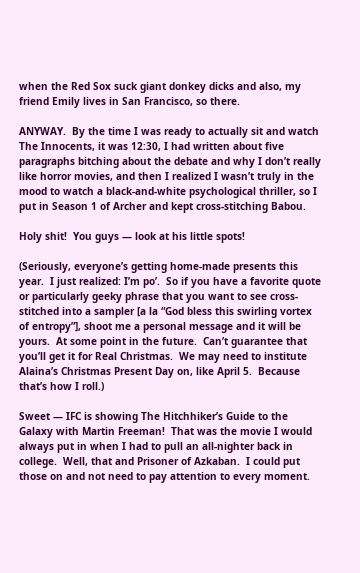when the Red Sox suck giant donkey dicks and also, my friend Emily lives in San Francisco, so there.

ANYWAY.  By the time I was ready to actually sit and watch The Innocents, it was 12:30, I had written about five paragraphs bitching about the debate and why I don’t really like horror movies, and then I realized I wasn’t truly in the mood to watch a black-and-white psychological thriller, so I put in Season 1 of Archer and kept cross-stitching Babou.

Holy shit!  You guys — look at his little spots!

(Seriously, everyone’s getting home-made presents this year.  I just realized: I’m po’.  So if you have a favorite quote or particularly geeky phrase that you want to see cross-stitched into a sampler [a la “God bless this swirling vortex of entropy”], shoot me a personal message and it will be yours.  At some point in the future.  Can’t guarantee that you’ll get it for Real Christmas.  We may need to institute Alaina’s Christmas Present Day on, like April 5.  Because that’s how I roll.)

Sweet — IFC is showing The Hitchhiker’s Guide to the Galaxy with Martin Freeman!  That was the movie I would always put in when I had to pull an all-nighter back in college.  Well, that and Prisoner of Azkaban.  I could put those on and not need to pay attention to every moment.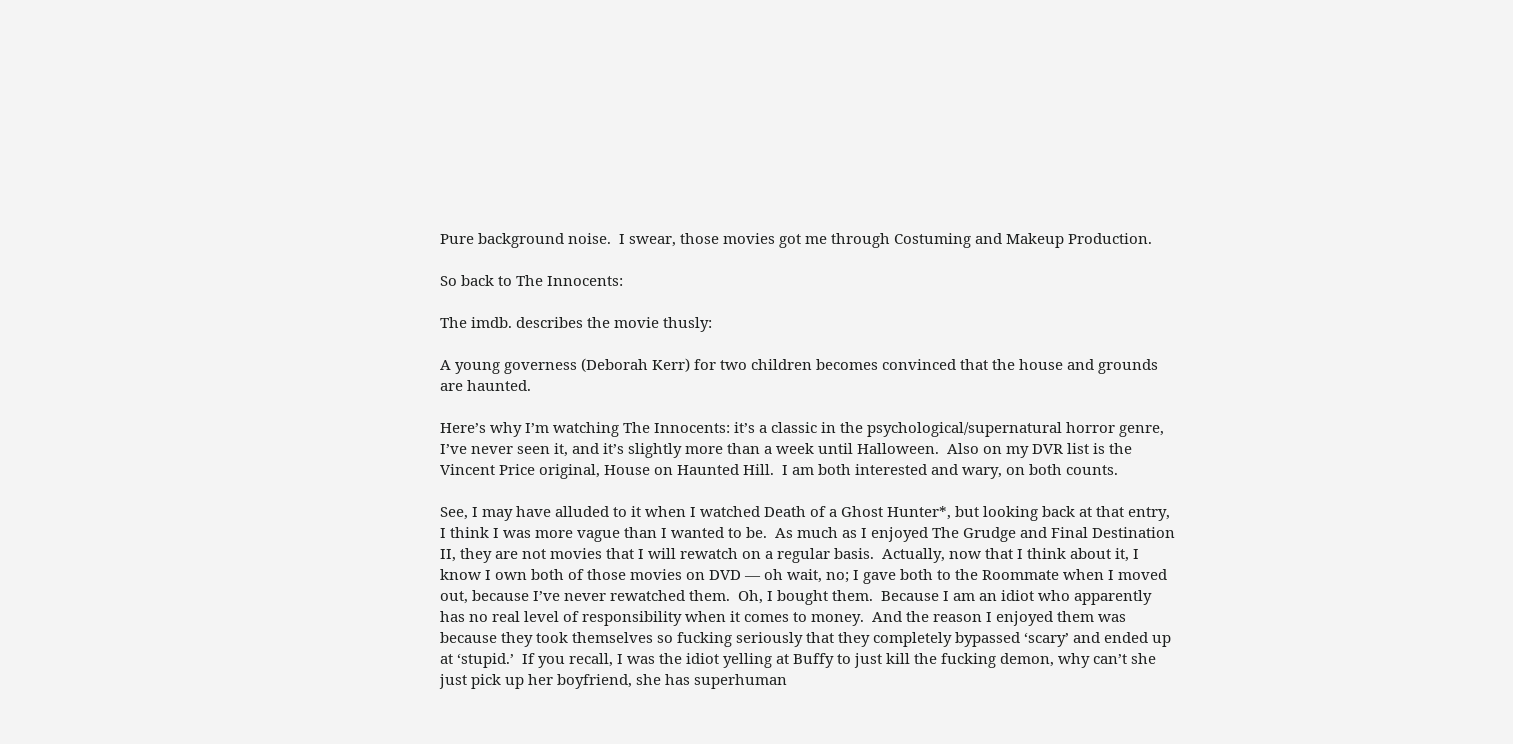Pure background noise.  I swear, those movies got me through Costuming and Makeup Production.

So back to The Innocents:

The imdb. describes the movie thusly:

A young governess (Deborah Kerr) for two children becomes convinced that the house and grounds are haunted.

Here’s why I’m watching The Innocents: it’s a classic in the psychological/supernatural horror genre, I’ve never seen it, and it’s slightly more than a week until Halloween.  Also on my DVR list is the Vincent Price original, House on Haunted Hill.  I am both interested and wary, on both counts.

See, I may have alluded to it when I watched Death of a Ghost Hunter*, but looking back at that entry, I think I was more vague than I wanted to be.  As much as I enjoyed The Grudge and Final Destination II, they are not movies that I will rewatch on a regular basis.  Actually, now that I think about it, I know I own both of those movies on DVD — oh wait, no; I gave both to the Roommate when I moved out, because I’ve never rewatched them.  Oh, I bought them.  Because I am an idiot who apparently has no real level of responsibility when it comes to money.  And the reason I enjoyed them was because they took themselves so fucking seriously that they completely bypassed ‘scary’ and ended up at ‘stupid.’  If you recall, I was the idiot yelling at Buffy to just kill the fucking demon, why can’t she just pick up her boyfriend, she has superhuman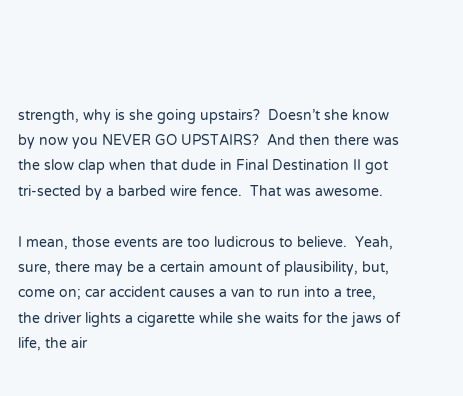strength, why is she going upstairs?  Doesn’t she know by now you NEVER GO UPSTAIRS?  And then there was the slow clap when that dude in Final Destination II got tri-sected by a barbed wire fence.  That was awesome.

I mean, those events are too ludicrous to believe.  Yeah, sure, there may be a certain amount of plausibility, but, come on; car accident causes a van to run into a tree, the driver lights a cigarette while she waits for the jaws of life, the air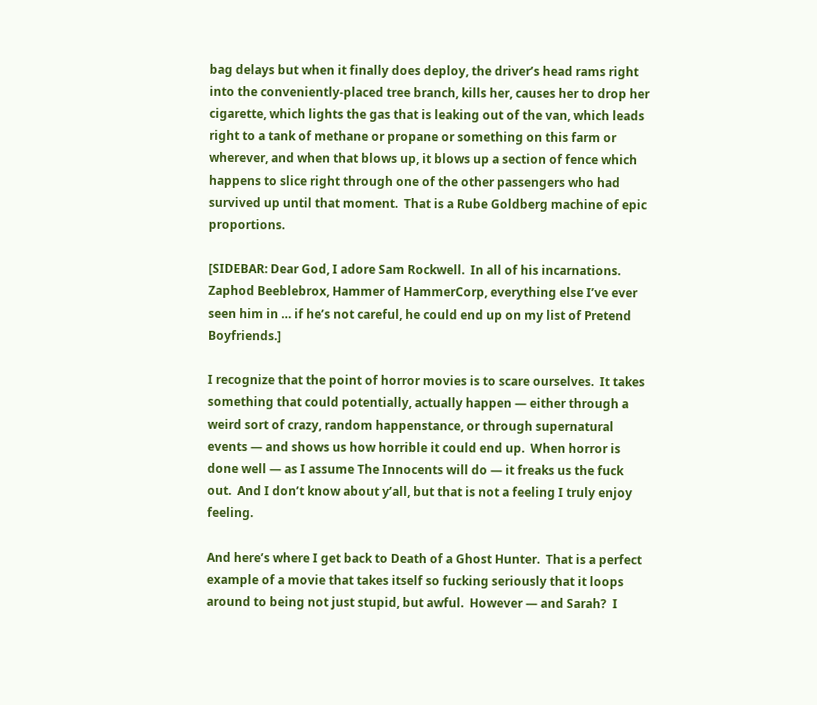bag delays but when it finally does deploy, the driver’s head rams right into the conveniently-placed tree branch, kills her, causes her to drop her cigarette, which lights the gas that is leaking out of the van, which leads right to a tank of methane or propane or something on this farm or wherever, and when that blows up, it blows up a section of fence which happens to slice right through one of the other passengers who had survived up until that moment.  That is a Rube Goldberg machine of epic proportions.

[SIDEBAR: Dear God, I adore Sam Rockwell.  In all of his incarnations.  Zaphod Beeblebrox, Hammer of HammerCorp, everything else I’ve ever seen him in … if he’s not careful, he could end up on my list of Pretend Boyfriends.]

I recognize that the point of horror movies is to scare ourselves.  It takes something that could potentially, actually happen — either through a weird sort of crazy, random happenstance, or through supernatural events — and shows us how horrible it could end up.  When horror is done well — as I assume The Innocents will do — it freaks us the fuck out.  And I don’t know about y’all, but that is not a feeling I truly enjoy feeling.

And here’s where I get back to Death of a Ghost Hunter.  That is a perfect example of a movie that takes itself so fucking seriously that it loops around to being not just stupid, but awful.  However — and Sarah?  I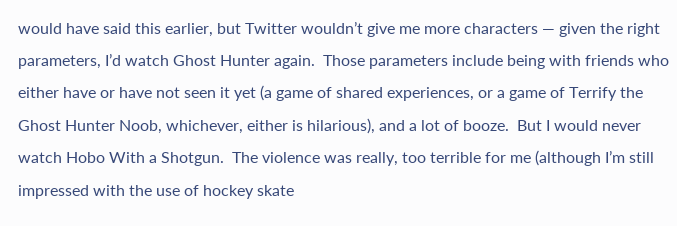would have said this earlier, but Twitter wouldn’t give me more characters — given the right parameters, I’d watch Ghost Hunter again.  Those parameters include being with friends who either have or have not seen it yet (a game of shared experiences, or a game of Terrify the Ghost Hunter Noob, whichever, either is hilarious), and a lot of booze.  But I would never watch Hobo With a Shotgun.  The violence was really, too terrible for me (although I’m still impressed with the use of hockey skate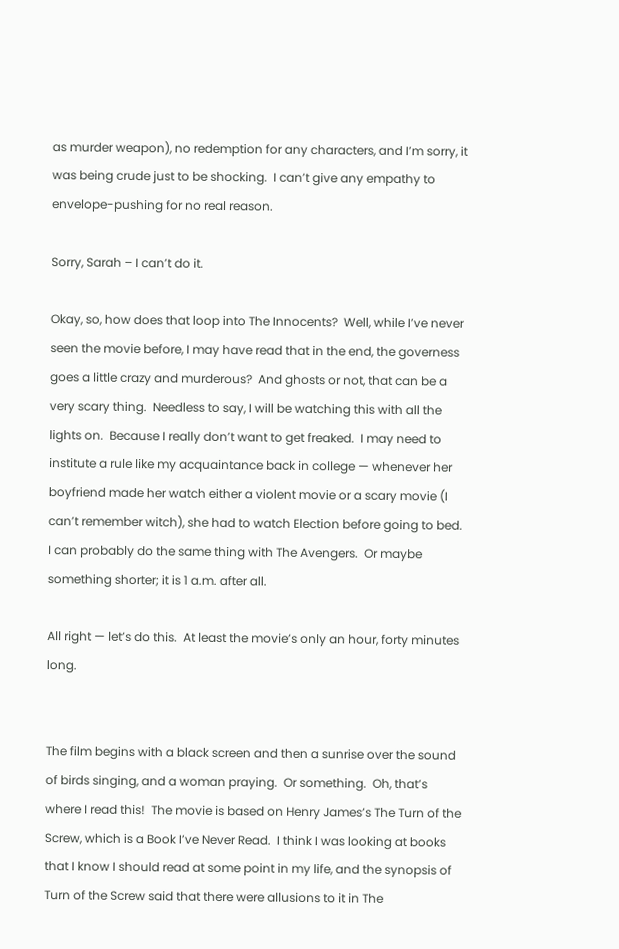as murder weapon), no redemption for any characters, and I’m sorry, it was being crude just to be shocking.  I can’t give any empathy to envelope-pushing for no real reason.

Sorry, Sarah – I can’t do it.

Okay, so, how does that loop into The Innocents?  Well, while I’ve never seen the movie before, I may have read that in the end, the governess goes a little crazy and murderous?  And ghosts or not, that can be a very scary thing.  Needless to say, I will be watching this with all the lights on.  Because I really don’t want to get freaked.  I may need to institute a rule like my acquaintance back in college — whenever her boyfriend made her watch either a violent movie or a scary movie (I can’t remember witch), she had to watch Election before going to bed.  I can probably do the same thing with The Avengers.  Or maybe something shorter; it is 1 a.m. after all.

All right — let’s do this.  At least the movie’s only an hour, forty minutes long.


The film begins with a black screen and then a sunrise over the sound of birds singing, and a woman praying.  Or something.  Oh, that’s where I read this!  The movie is based on Henry James’s The Turn of the Screw, which is a Book I’ve Never Read.  I think I was looking at books that I know I should read at some point in my life, and the synopsis of Turn of the Screw said that there were allusions to it in The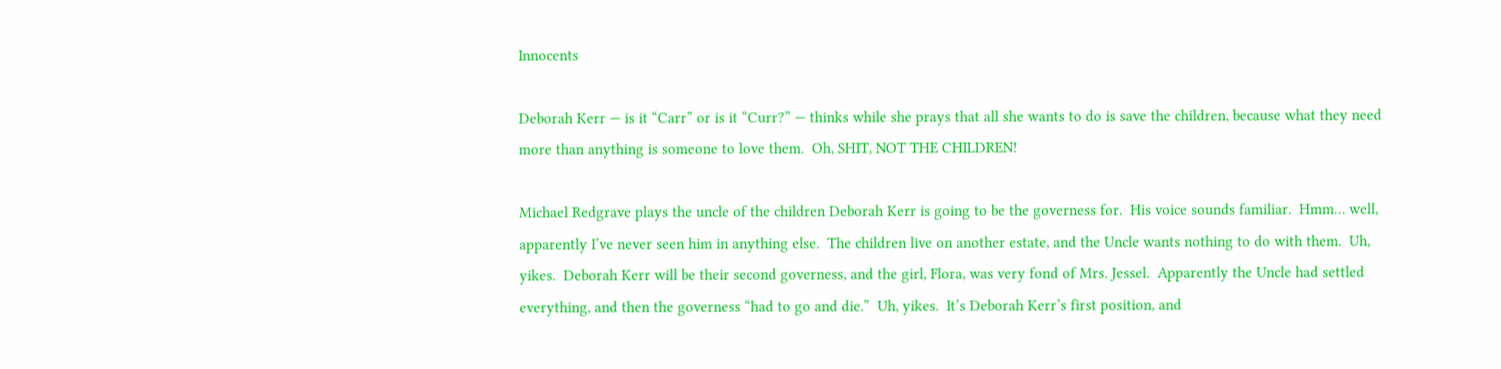Innocents

Deborah Kerr — is it “Carr” or is it “Curr?” — thinks while she prays that all she wants to do is save the children, because what they need more than anything is someone to love them.  Oh, SHIT, NOT THE CHILDREN!

Michael Redgrave plays the uncle of the children Deborah Kerr is going to be the governess for.  His voice sounds familiar.  Hmm… well, apparently I’ve never seen him in anything else.  The children live on another estate, and the Uncle wants nothing to do with them.  Uh, yikes.  Deborah Kerr will be their second governess, and the girl, Flora, was very fond of Mrs. Jessel.  Apparently the Uncle had settled everything, and then the governess “had to go and die.”  Uh, yikes.  It’s Deborah Kerr’s first position, and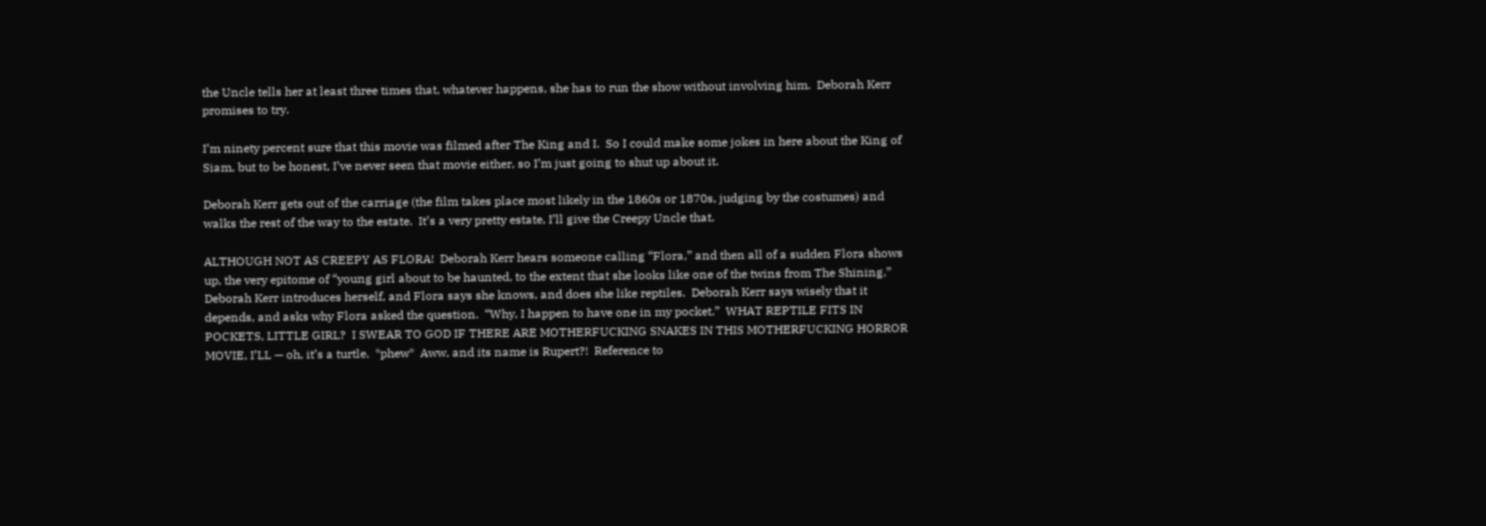the Uncle tells her at least three times that, whatever happens, she has to run the show without involving him.  Deborah Kerr promises to try.

I’m ninety percent sure that this movie was filmed after The King and I.  So I could make some jokes in here about the King of Siam, but to be honest, I’ve never seen that movie either, so I’m just going to shut up about it.

Deborah Kerr gets out of the carriage (the film takes place most likely in the 1860s or 1870s, judging by the costumes) and walks the rest of the way to the estate.  It’s a very pretty estate, I’ll give the Creepy Uncle that.

ALTHOUGH NOT AS CREEPY AS FLORA!  Deborah Kerr hears someone calling “Flora,” and then all of a sudden Flora shows up, the very epitome of “young girl about to be haunted, to the extent that she looks like one of the twins from The Shining.”  Deborah Kerr introduces herself, and Flora says she knows, and does she like reptiles.  Deborah Kerr says wisely that it depends, and asks why Flora asked the question.  “Why, I happen to have one in my pocket.”  WHAT REPTILE FITS IN POCKETS, LITTLE GIRL?  I SWEAR TO GOD IF THERE ARE MOTHERFUCKING SNAKES IN THIS MOTHERFUCKING HORROR MOVIE, I’LL — oh, it’s a turtle.  *phew*  Aww, and its name is Rupert?!  Reference to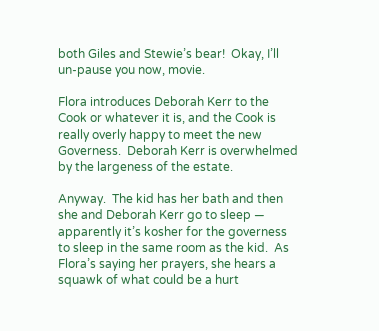both Giles and Stewie’s bear!  Okay, I’ll un-pause you now, movie.

Flora introduces Deborah Kerr to the Cook or whatever it is, and the Cook is really overly happy to meet the new Governess.  Deborah Kerr is overwhelmed by the largeness of the estate.

Anyway.  The kid has her bath and then she and Deborah Kerr go to sleep — apparently it’s kosher for the governess to sleep in the same room as the kid.  As Flora’s saying her prayers, she hears a squawk of what could be a hurt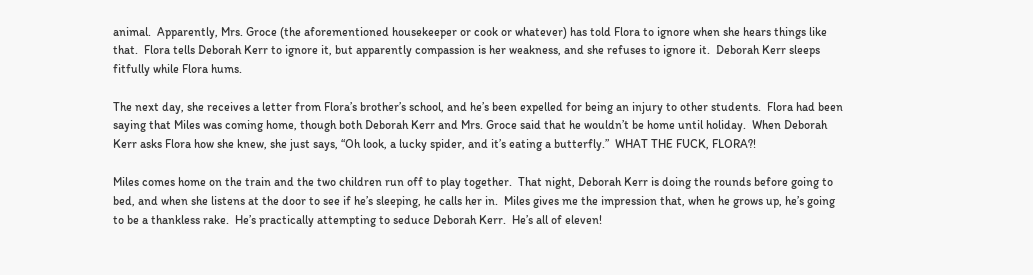animal.  Apparently, Mrs. Groce (the aforementioned housekeeper or cook or whatever) has told Flora to ignore when she hears things like that.  Flora tells Deborah Kerr to ignore it, but apparently compassion is her weakness, and she refuses to ignore it.  Deborah Kerr sleeps fitfully while Flora hums.

The next day, she receives a letter from Flora’s brother’s school, and he’s been expelled for being an injury to other students.  Flora had been saying that Miles was coming home, though both Deborah Kerr and Mrs. Groce said that he wouldn’t be home until holiday.  When Deborah Kerr asks Flora how she knew, she just says, “Oh look, a lucky spider, and it’s eating a butterfly.”  WHAT THE FUCK, FLORA?!

Miles comes home on the train and the two children run off to play together.  That night, Deborah Kerr is doing the rounds before going to bed, and when she listens at the door to see if he’s sleeping, he calls her in.  Miles gives me the impression that, when he grows up, he’s going to be a thankless rake.  He’s practically attempting to seduce Deborah Kerr.  He’s all of eleven!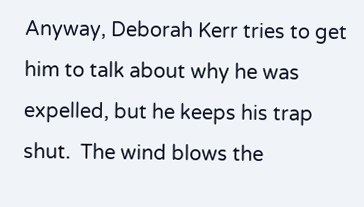Anyway, Deborah Kerr tries to get him to talk about why he was expelled, but he keeps his trap shut.  The wind blows the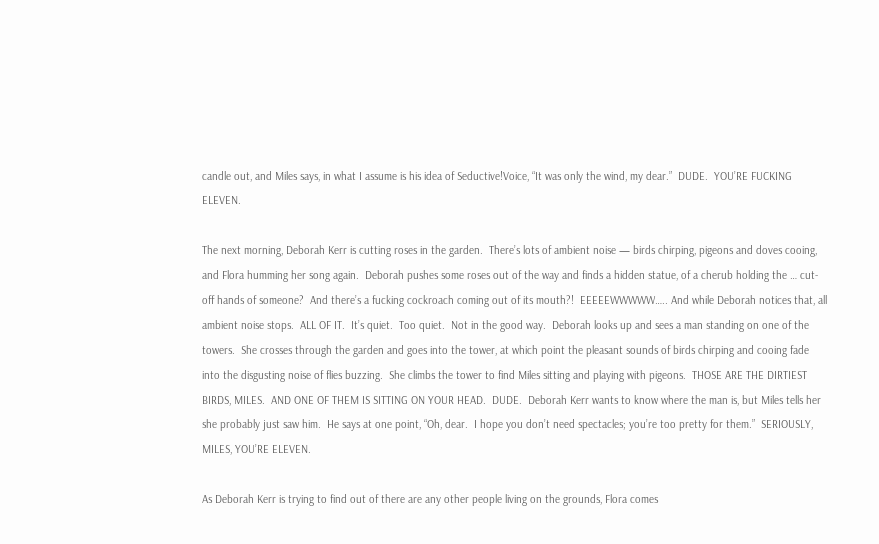candle out, and Miles says, in what I assume is his idea of Seductive!Voice, “It was only the wind, my dear.”  DUDE.  YOU’RE FUCKING ELEVEN.

The next morning, Deborah Kerr is cutting roses in the garden.  There’s lots of ambient noise — birds chirping, pigeons and doves cooing, and Flora humming her song again.  Deborah pushes some roses out of the way and finds a hidden statue, of a cherub holding the … cut-off hands of someone?  And there’s a fucking cockroach coming out of its mouth?!  EEEEEWWWWW….. And while Deborah notices that, all ambient noise stops.  ALL OF IT.  It’s quiet.  Too quiet.  Not in the good way.  Deborah looks up and sees a man standing on one of the towers.  She crosses through the garden and goes into the tower, at which point the pleasant sounds of birds chirping and cooing fade into the disgusting noise of flies buzzing.  She climbs the tower to find Miles sitting and playing with pigeons.  THOSE ARE THE DIRTIEST BIRDS, MILES.  AND ONE OF THEM IS SITTING ON YOUR HEAD.  DUDE.  Deborah Kerr wants to know where the man is, but Miles tells her she probably just saw him.  He says at one point, “Oh, dear.  I hope you don’t need spectacles; you’re too pretty for them.”  SERIOUSLY, MILES, YOU’RE ELEVEN.

As Deborah Kerr is trying to find out of there are any other people living on the grounds, Flora comes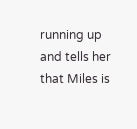running up and tells her that Miles is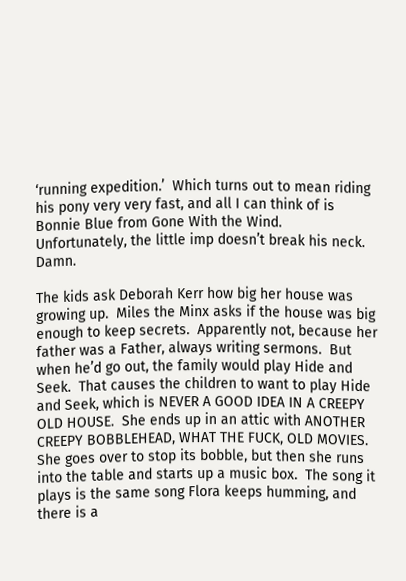‘running expedition.’  Which turns out to mean riding his pony very very fast, and all I can think of is Bonnie Blue from Gone With the Wind.  Unfortunately, the little imp doesn’t break his neck.  Damn.

The kids ask Deborah Kerr how big her house was growing up.  Miles the Minx asks if the house was big enough to keep secrets.  Apparently not, because her father was a Father, always writing sermons.  But when he’d go out, the family would play Hide and Seek.  That causes the children to want to play Hide and Seek, which is NEVER A GOOD IDEA IN A CREEPY OLD HOUSE.  She ends up in an attic with ANOTHER CREEPY BOBBLEHEAD, WHAT THE FUCK, OLD MOVIES.  She goes over to stop its bobble, but then she runs into the table and starts up a music box.  The song it plays is the same song Flora keeps humming, and there is a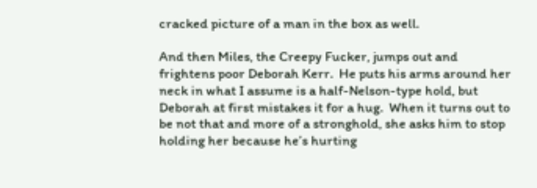cracked picture of a man in the box as well.

And then Miles, the Creepy Fucker, jumps out and frightens poor Deborah Kerr.  He puts his arms around her neck in what I assume is a half-Nelson-type hold, but Deborah at first mistakes it for a hug.  When it turns out to be not that and more of a stronghold, she asks him to stop holding her because he’s hurting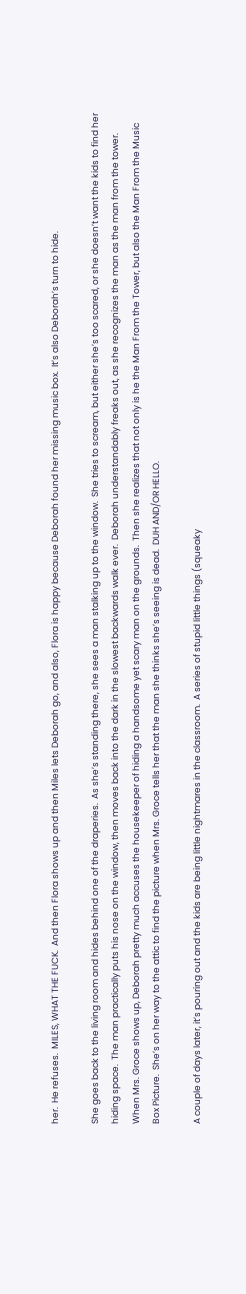her.  He refuses.  MILES, WHAT THE FUCK.  And then Flora shows up and then Miles lets Deborah go, and also, Flora is happy because Deborah found her missing music box.  It’s also Deborah’s turn to hide.

She goes back to the living room and hides behind one of the draperies.  As she’s standing there, she sees a man stalking up to the window.  She tries to scream, but either she’s too scared, or she doesn’t want the kids to find her hiding space.  The man practically puts his nose on the window, then moves back into the dark in the slowest backwards walk ever.  Deborah understandably freaks out, as she recognizes the man as the man from the tower.  When Mrs. Groce shows up, Deborah pretty much accuses the housekeeper of hiding a handsome yet scary man on the grounds.  Then she realizes that not only is he the Man From the Tower, but also the Man From the Music Box Picture.  She’s on her way to the attic to find the picture when Mrs. Groce tells her that the man she thinks she’s seeing is dead.  DUH AND/OR HELLO.

A couple of days later, it’s pouring out and the kids are being little nightmares in the classroom.  A series of stupid little things (squeaky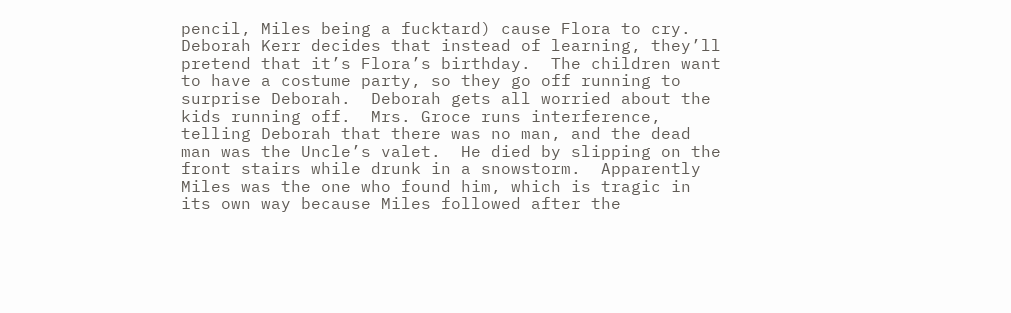pencil, Miles being a fucktard) cause Flora to cry.  Deborah Kerr decides that instead of learning, they’ll pretend that it’s Flora’s birthday.  The children want to have a costume party, so they go off running to surprise Deborah.  Deborah gets all worried about the kids running off.  Mrs. Groce runs interference, telling Deborah that there was no man, and the dead man was the Uncle’s valet.  He died by slipping on the front stairs while drunk in a snowstorm.  Apparently Miles was the one who found him, which is tragic in its own way because Miles followed after the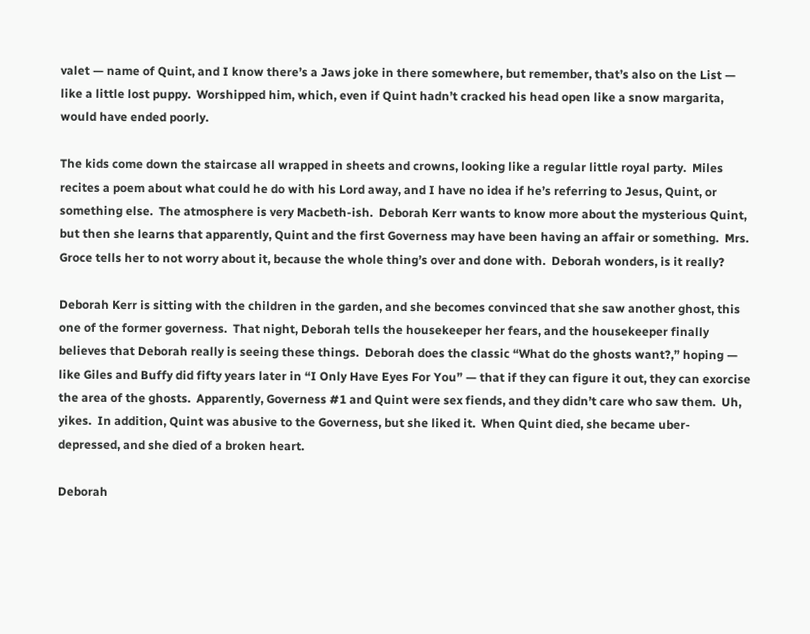valet — name of Quint, and I know there’s a Jaws joke in there somewhere, but remember, that’s also on the List — like a little lost puppy.  Worshipped him, which, even if Quint hadn’t cracked his head open like a snow margarita, would have ended poorly.

The kids come down the staircase all wrapped in sheets and crowns, looking like a regular little royal party.  Miles recites a poem about what could he do with his Lord away, and I have no idea if he’s referring to Jesus, Quint, or something else.  The atmosphere is very Macbeth-ish.  Deborah Kerr wants to know more about the mysterious Quint, but then she learns that apparently, Quint and the first Governess may have been having an affair or something.  Mrs. Groce tells her to not worry about it, because the whole thing’s over and done with.  Deborah wonders, is it really?

Deborah Kerr is sitting with the children in the garden, and she becomes convinced that she saw another ghost, this one of the former governess.  That night, Deborah tells the housekeeper her fears, and the housekeeper finally believes that Deborah really is seeing these things.  Deborah does the classic “What do the ghosts want?,” hoping — like Giles and Buffy did fifty years later in “I Only Have Eyes For You” — that if they can figure it out, they can exorcise the area of the ghosts.  Apparently, Governess #1 and Quint were sex fiends, and they didn’t care who saw them.  Uh, yikes.  In addition, Quint was abusive to the Governess, but she liked it.  When Quint died, she became uber-depressed, and she died of a broken heart.

Deborah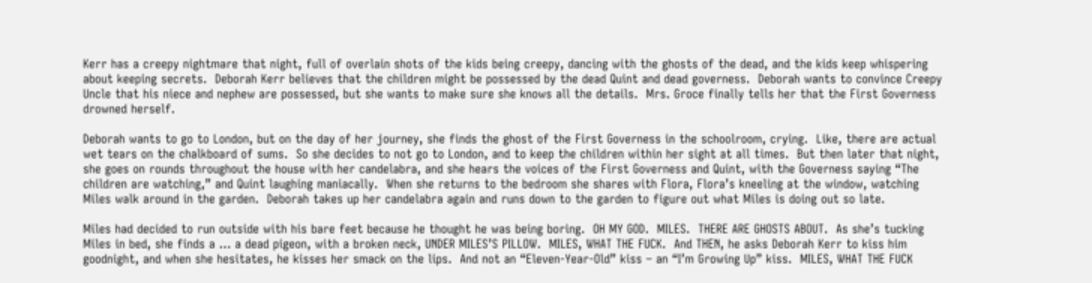Kerr has a creepy nightmare that night, full of overlain shots of the kids being creepy, dancing with the ghosts of the dead, and the kids keep whispering about keeping secrets.  Deborah Kerr believes that the children might be possessed by the dead Quint and dead governess.  Deborah wants to convince Creepy Uncle that his niece and nephew are possessed, but she wants to make sure she knows all the details.  Mrs. Groce finally tells her that the First Governess drowned herself.

Deborah wants to go to London, but on the day of her journey, she finds the ghost of the First Governess in the schoolroom, crying.  Like, there are actual wet tears on the chalkboard of sums.  So she decides to not go to London, and to keep the children within her sight at all times.  But then later that night, she goes on rounds throughout the house with her candelabra, and she hears the voices of the First Governess and Quint, with the Governess saying “The children are watching,” and Quint laughing maniacally.  When she returns to the bedroom she shares with Flora, Flora’s kneeling at the window, watching Miles walk around in the garden.  Deborah takes up her candelabra again and runs down to the garden to figure out what Miles is doing out so late.

Miles had decided to run outside with his bare feet because he thought he was being boring.  OH MY GOD.  MILES.  THERE ARE GHOSTS ABOUT.  As she’s tucking Miles in bed, she finds a … a dead pigeon, with a broken neck, UNDER MILES’S PILLOW.  MILES, WHAT THE FUCK.  And THEN, he asks Deborah Kerr to kiss him goodnight, and when she hesitates, he kisses her smack on the lips.  And not an “Eleven-Year-Old” kiss – an “I’m Growing Up” kiss.  MILES, WHAT THE FUCK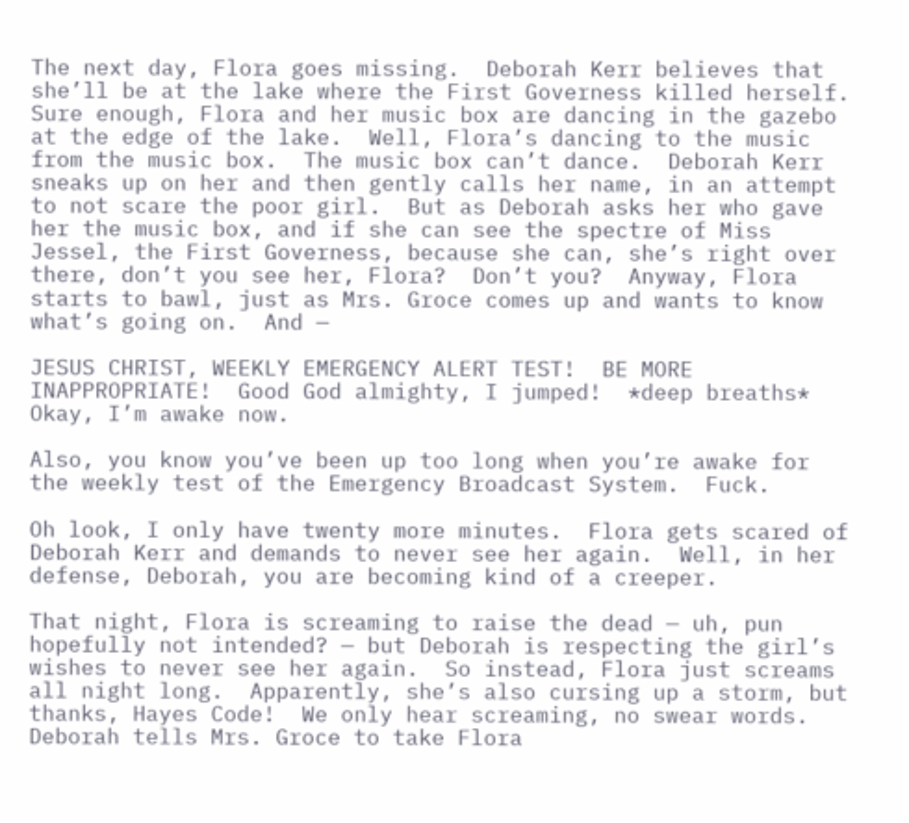The next day, Flora goes missing.  Deborah Kerr believes that she’ll be at the lake where the First Governess killed herself.  Sure enough, Flora and her music box are dancing in the gazebo at the edge of the lake.  Well, Flora’s dancing to the music from the music box.  The music box can’t dance.  Deborah Kerr sneaks up on her and then gently calls her name, in an attempt to not scare the poor girl.  But as Deborah asks her who gave her the music box, and if she can see the spectre of Miss Jessel, the First Governess, because she can, she’s right over there, don’t you see her, Flora?  Don’t you?  Anyway, Flora starts to bawl, just as Mrs. Groce comes up and wants to know what’s going on.  And —

JESUS CHRIST, WEEKLY EMERGENCY ALERT TEST!  BE MORE INAPPROPRIATE!  Good God almighty, I jumped!  *deep breaths* Okay, I’m awake now.

Also, you know you’ve been up too long when you’re awake for the weekly test of the Emergency Broadcast System.  Fuck.

Oh look, I only have twenty more minutes.  Flora gets scared of Deborah Kerr and demands to never see her again.  Well, in her defense, Deborah, you are becoming kind of a creeper.

That night, Flora is screaming to raise the dead — uh, pun hopefully not intended? — but Deborah is respecting the girl’s wishes to never see her again.  So instead, Flora just screams all night long.  Apparently, she’s also cursing up a storm, but thanks, Hayes Code!  We only hear screaming, no swear words.  Deborah tells Mrs. Groce to take Flora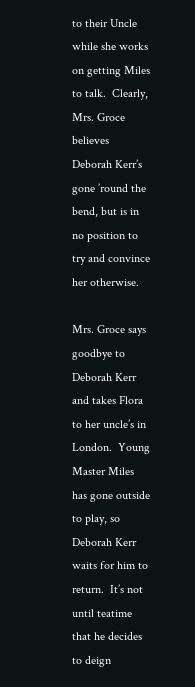to their Uncle while she works on getting Miles to talk.  Clearly, Mrs. Groce believes Deborah Kerr’s gone ’round the bend, but is in no position to try and convince her otherwise.

Mrs. Groce says goodbye to Deborah Kerr and takes Flora to her uncle’s in London.  Young Master Miles has gone outside to play, so Deborah Kerr waits for him to return.  It’s not until teatime that he decides to deign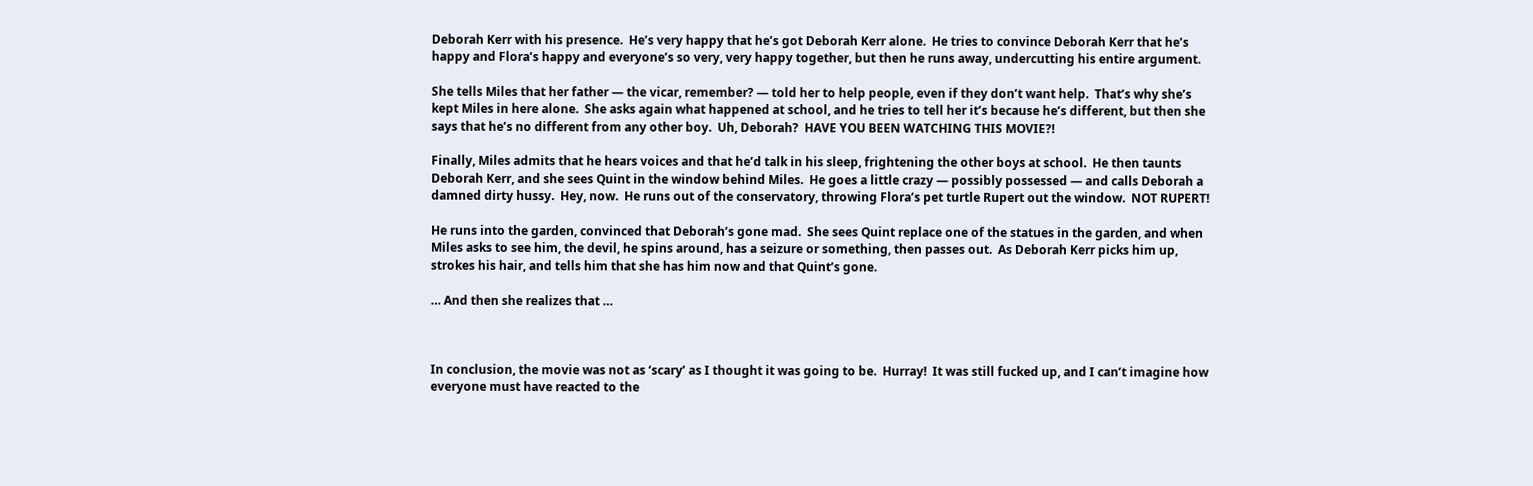Deborah Kerr with his presence.  He’s very happy that he’s got Deborah Kerr alone.  He tries to convince Deborah Kerr that he’s happy and Flora’s happy and everyone’s so very, very happy together, but then he runs away, undercutting his entire argument.

She tells Miles that her father — the vicar, remember? — told her to help people, even if they don’t want help.  That’s why she’s kept Miles in here alone.  She asks again what happened at school, and he tries to tell her it’s because he’s different, but then she says that he’s no different from any other boy.  Uh, Deborah?  HAVE YOU BEEN WATCHING THIS MOVIE?!

Finally, Miles admits that he hears voices and that he’d talk in his sleep, frightening the other boys at school.  He then taunts Deborah Kerr, and she sees Quint in the window behind Miles.  He goes a little crazy — possibly possessed — and calls Deborah a damned dirty hussy.  Hey, now.  He runs out of the conservatory, throwing Flora’s pet turtle Rupert out the window.  NOT RUPERT!

He runs into the garden, convinced that Deborah’s gone mad.  She sees Quint replace one of the statues in the garden, and when Miles asks to see him, the devil, he spins around, has a seizure or something, then passes out.  As Deborah Kerr picks him up, strokes his hair, and tells him that she has him now and that Quint’s gone.

… And then she realizes that …



In conclusion, the movie was not as ‘scary’ as I thought it was going to be.  Hurray!  It was still fucked up, and I can’t imagine how everyone must have reacted to the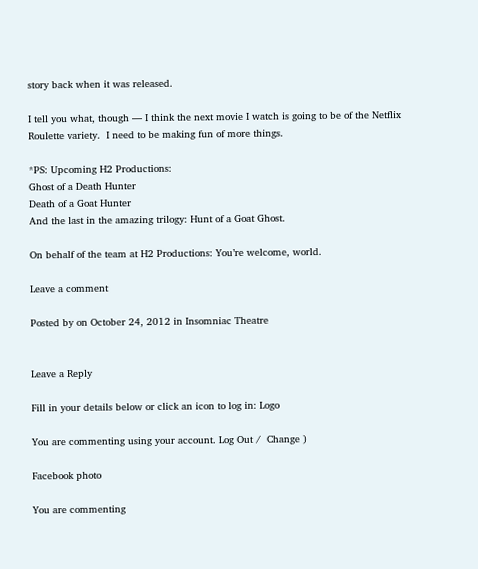story back when it was released.

I tell you what, though — I think the next movie I watch is going to be of the Netflix Roulette variety.  I need to be making fun of more things.

*PS: Upcoming H2 Productions:
Ghost of a Death Hunter
Death of a Goat Hunter
And the last in the amazing trilogy: Hunt of a Goat Ghost.

On behalf of the team at H2 Productions: You’re welcome, world.

Leave a comment

Posted by on October 24, 2012 in Insomniac Theatre


Leave a Reply

Fill in your details below or click an icon to log in: Logo

You are commenting using your account. Log Out /  Change )

Facebook photo

You are commenting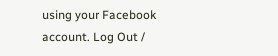using your Facebook account. Log Out /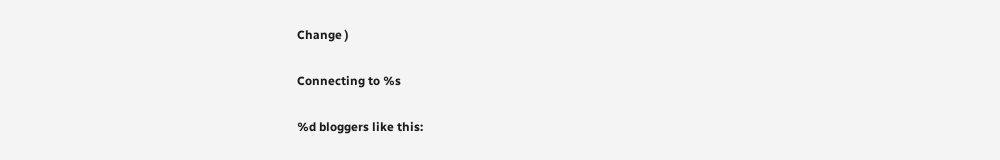Change )

Connecting to %s

%d bloggers like this: